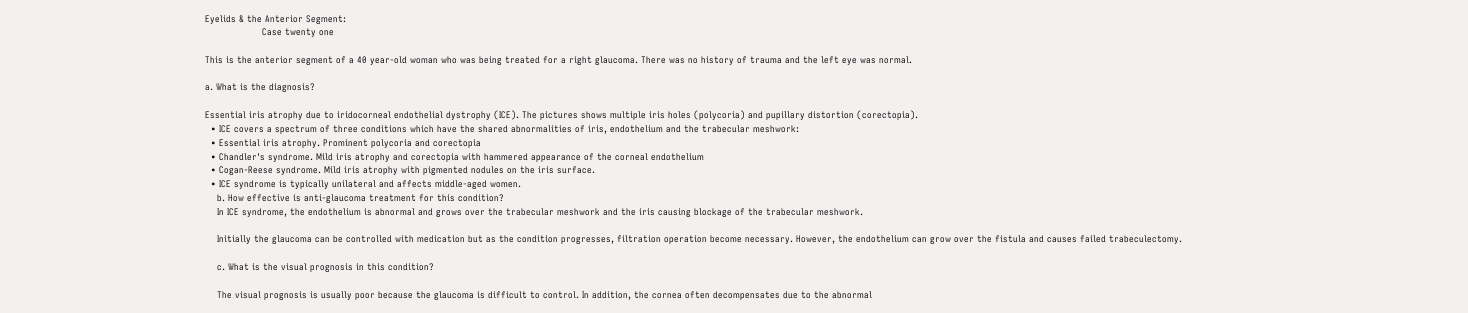Eyelids & the Anterior Segment:
                   Case twenty one

This is the anterior segment of a 40 year-old woman who was being treated for a right glaucoma. There was no history of trauma and the left eye was normal.

a. What is the diagnosis?

Essential iris atrophy due to iridocorneal endothelial dystrophy (ICE). The pictures shows multiple iris holes (polycoria) and pupillary distortion (corectopia).
  • ICE covers a spectrum of three conditions which have the shared abnormalities of iris, endothelium and the trabecular meshwork:
  • Essential iris atrophy. Prominent polycoria and corectopia
  • Chandler's syndrome. Mild iris atrophy and corectopia with hammered appearance of the corneal endothelium
  • Cogan-Reese syndrome. Mild iris atrophy with pigmented nodules on the iris surface.
  • ICE syndrome is typically unilateral and affects middle-aged women.
    b. How effective is anti-glaucoma treatment for this condition?
    In ICE syndrome, the endothelium is abnormal and grows over the trabecular meshwork and the iris causing blockage of the trabecular meshwork.

    Initially the glaucoma can be controlled with medication but as the condition progresses, filtration operation become necessary. However, the endothelium can grow over the fistula and causes failed trabeculectomy.

    c. What is the visual prognosis in this condition?

    The visual prognosis is usually poor because the glaucoma is difficult to control. In addition, the cornea often decompensates due to the abnormal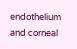endothelium and corneal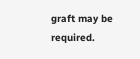graft may be required.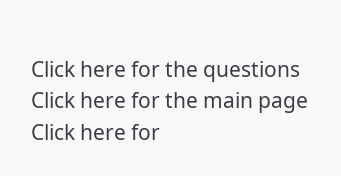Click here for the questions Click here for the main page Click here for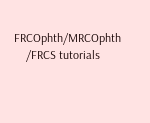FRCOphth/MRCOphth
    /FRCS tutorials